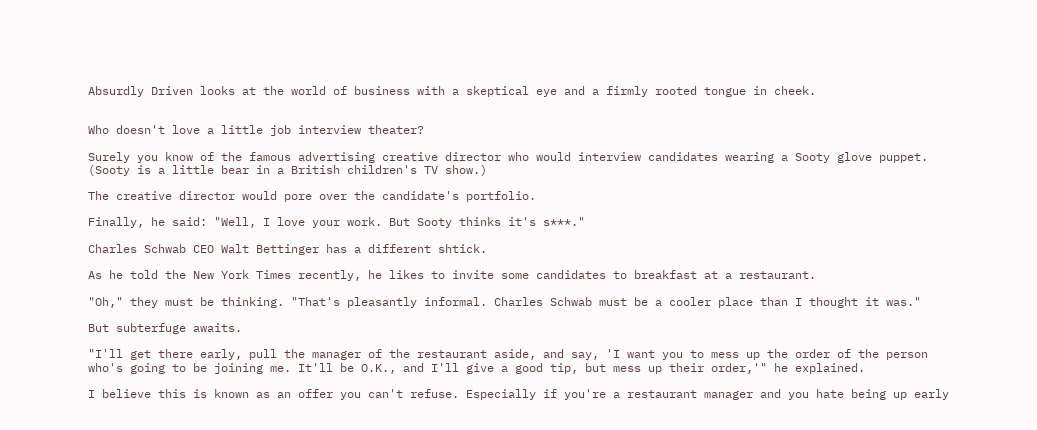Absurdly Driven looks at the world of business with a skeptical eye and a firmly rooted tongue in cheek.


Who doesn't love a little job interview theater?

Surely you know of the famous advertising creative director who would interview candidates wearing a Sooty glove puppet. (Sooty is a little bear in a British children's TV show.)

The creative director would pore over the candidate's portfolio.

Finally, he said: "Well, I love your work. But Sooty thinks it's s***."

Charles Schwab CEO Walt Bettinger has a different shtick.

As he told the New York Times recently, he likes to invite some candidates to breakfast at a restaurant.

"Oh," they must be thinking. "That's pleasantly informal. Charles Schwab must be a cooler place than I thought it was."

But subterfuge awaits.

"I'll get there early, pull the manager of the restaurant aside, and say, 'I want you to mess up the order of the person who's going to be joining me. It'll be O.K., and I'll give a good tip, but mess up their order,'" he explained.

I believe this is known as an offer you can't refuse. Especially if you're a restaurant manager and you hate being up early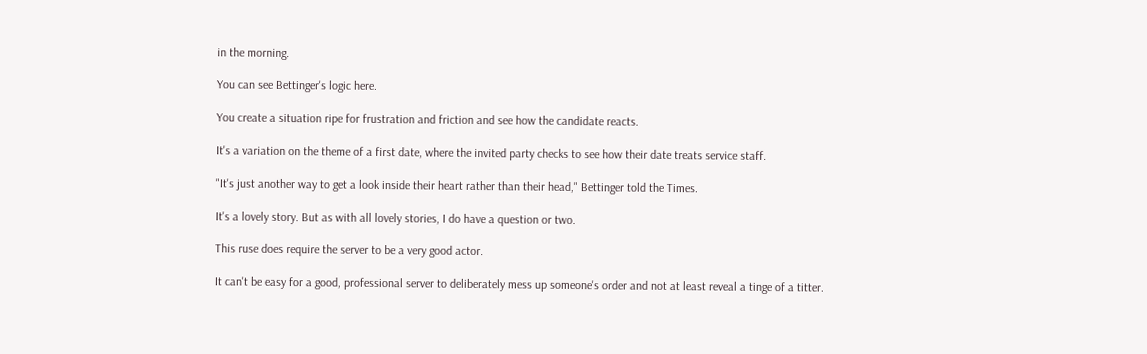in the morning.

You can see Bettinger's logic here.

You create a situation ripe for frustration and friction and see how the candidate reacts.

It's a variation on the theme of a first date, where the invited party checks to see how their date treats service staff.

"It's just another way to get a look inside their heart rather than their head," Bettinger told the Times.

It's a lovely story. But as with all lovely stories, I do have a question or two.

This ruse does require the server to be a very good actor.

It can't be easy for a good, professional server to deliberately mess up someone's order and not at least reveal a tinge of a titter.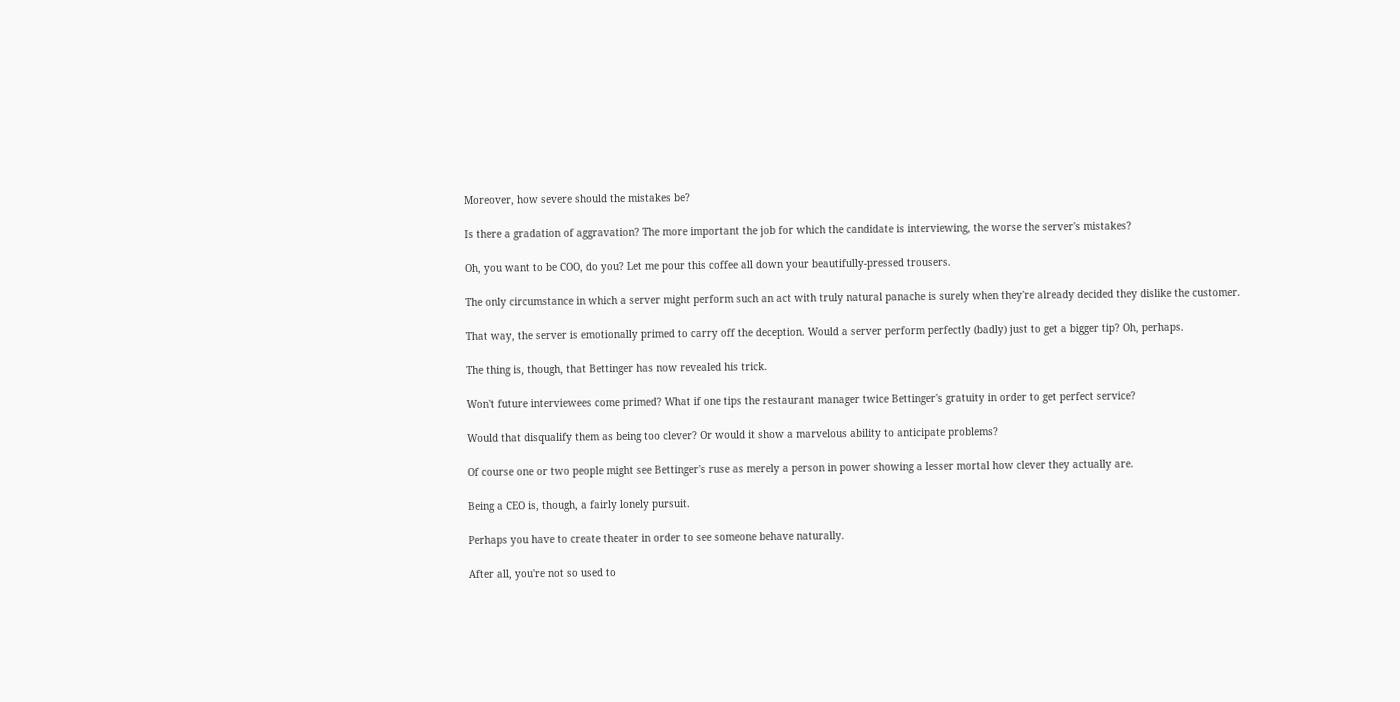Moreover, how severe should the mistakes be?

Is there a gradation of aggravation? The more important the job for which the candidate is interviewing, the worse the server's mistakes?

Oh, you want to be COO, do you? Let me pour this coffee all down your beautifully-pressed trousers.

The only circumstance in which a server might perform such an act with truly natural panache is surely when they're already decided they dislike the customer.

That way, the server is emotionally primed to carry off the deception. Would a server perform perfectly (badly) just to get a bigger tip? Oh, perhaps.

The thing is, though, that Bettinger has now revealed his trick.

Won't future interviewees come primed? What if one tips the restaurant manager twice Bettinger's gratuity in order to get perfect service?

Would that disqualify them as being too clever? Or would it show a marvelous ability to anticipate problems?

Of course one or two people might see Bettinger's ruse as merely a person in power showing a lesser mortal how clever they actually are.

Being a CEO is, though, a fairly lonely pursuit.

Perhaps you have to create theater in order to see someone behave naturally.

After all, you're not so used to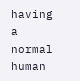having a normal human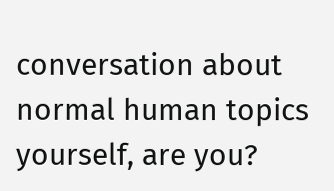conversation about normal human topics yourself, are you?